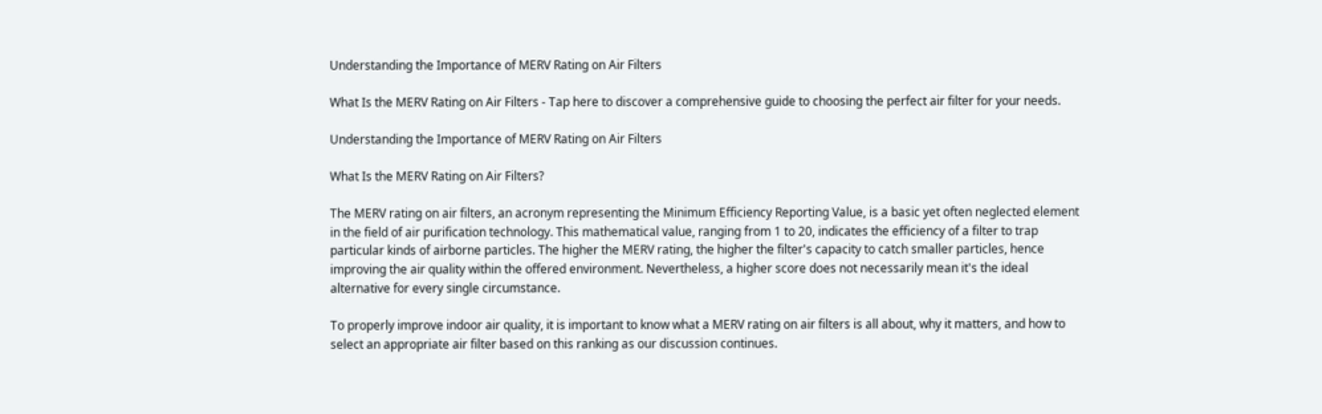Understanding the Importance of MERV Rating on Air Filters

What Is the MERV Rating on Air Filters - Tap here to discover a comprehensive guide to choosing the perfect air filter for your needs.

Understanding the Importance of MERV Rating on Air Filters

What Is the MERV Rating on Air Filters?

The MERV rating on air filters, an acronym representing the Minimum Efficiency Reporting Value, is a basic yet often neglected element in the field of air purification technology. This mathematical value, ranging from 1 to 20, indicates the efficiency of a filter to trap particular kinds of airborne particles. The higher the MERV rating, the higher the filter's capacity to catch smaller particles, hence improving the air quality within the offered environment. Nevertheless, a higher score does not necessarily mean it's the ideal alternative for every single circumstance.

To properly improve indoor air quality, it is important to know what a MERV rating on air filters is all about, why it matters, and how to select an appropriate air filter based on this ranking as our discussion continues.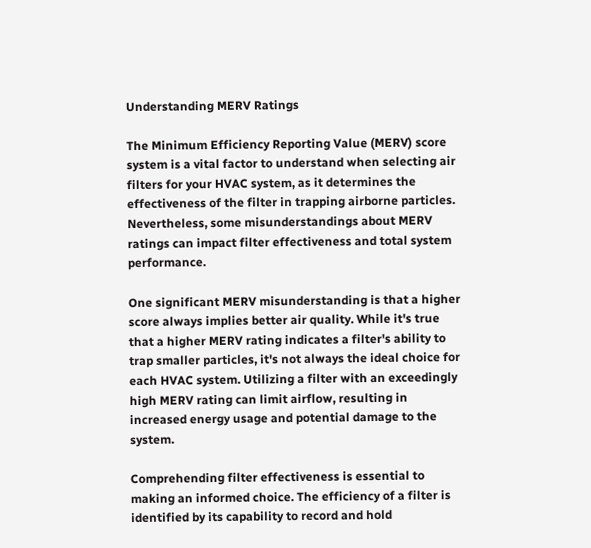Understanding MERV Ratings

The Minimum Efficiency Reporting Value (MERV) score system is a vital factor to understand when selecting air filters for your HVAC system, as it determines the effectiveness of the filter in trapping airborne particles. Nevertheless, some misunderstandings about MERV ratings can impact filter effectiveness and total system performance.

One significant MERV misunderstanding is that a higher score always implies better air quality. While it's true that a higher MERV rating indicates a filter's ability to trap smaller particles, it's not always the ideal choice for each HVAC system. Utilizing a filter with an exceedingly high MERV rating can limit airflow, resulting in increased energy usage and potential damage to the system.

Comprehending filter effectiveness is essential to making an informed choice. The efficiency of a filter is identified by its capability to record and hold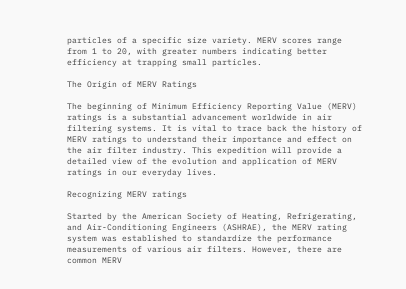particles of a specific size variety. MERV scores range from 1 to 20, with greater numbers indicating better efficiency at trapping small particles.

The Origin of MERV Ratings

The beginning of Minimum Efficiency Reporting Value (MERV) ratings is a substantial advancement worldwide in air filtering systems. It is vital to trace back the history of MERV ratings to understand their importance and effect on the air filter industry. This expedition will provide a detailed view of the evolution and application of MERV ratings in our everyday lives.

Recognizing MERV ratings

Started by the American Society of Heating, Refrigerating, and Air-Conditioning Engineers (ASHRAE), the MERV rating system was established to standardize the performance measurements of various air filters. However, there are common MERV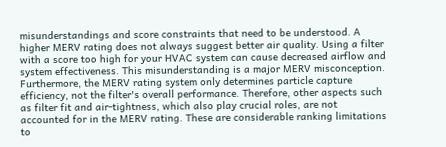misunderstandings and score constraints that need to be understood. A higher MERV rating does not always suggest better air quality. Using a filter with a score too high for your HVAC system can cause decreased airflow and system effectiveness. This misunderstanding is a major MERV misconception. Furthermore, the MERV rating system only determines particle capture efficiency, not the filter's overall performance. Therefore, other aspects such as filter fit and air-tightness, which also play crucial roles, are not accounted for in the MERV rating. These are considerable ranking limitations to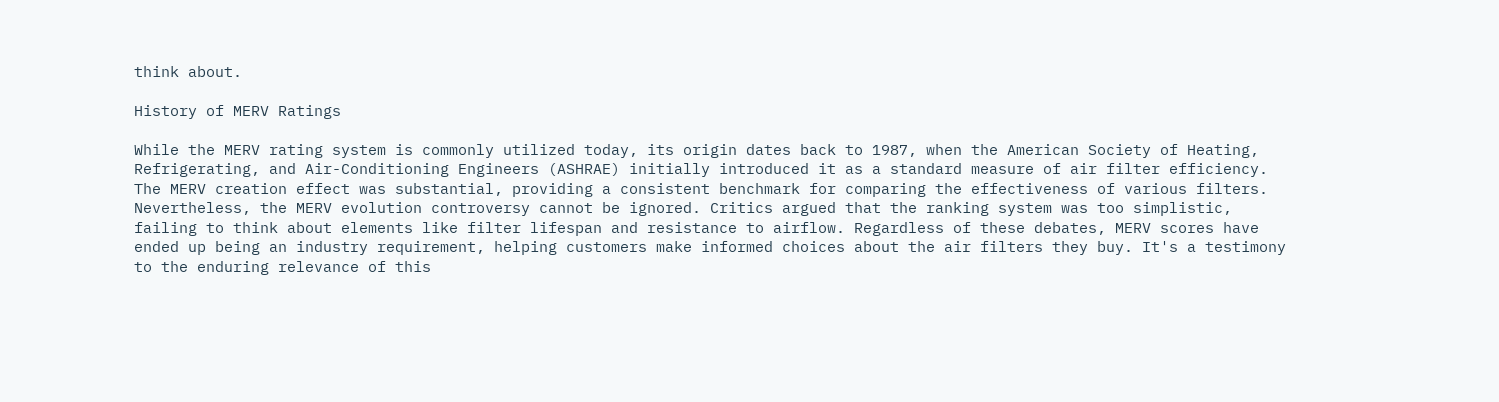think about.

History of MERV Ratings

While the MERV rating system is commonly utilized today, its origin dates back to 1987, when the American Society of Heating, Refrigerating, and Air-Conditioning Engineers (ASHRAE) initially introduced it as a standard measure of air filter efficiency. The MERV creation effect was substantial, providing a consistent benchmark for comparing the effectiveness of various filters. Nevertheless, the MERV evolution controversy cannot be ignored. Critics argued that the ranking system was too simplistic, failing to think about elements like filter lifespan and resistance to airflow. Regardless of these debates, MERV scores have ended up being an industry requirement, helping customers make informed choices about the air filters they buy. It's a testimony to the enduring relevance of this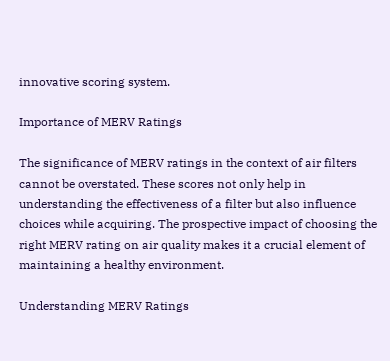innovative scoring system.

Importance of MERV Ratings

The significance of MERV ratings in the context of air filters cannot be overstated. These scores not only help in understanding the effectiveness of a filter but also influence choices while acquiring. The prospective impact of choosing the right MERV rating on air quality makes it a crucial element of maintaining a healthy environment.

Understanding MERV Ratings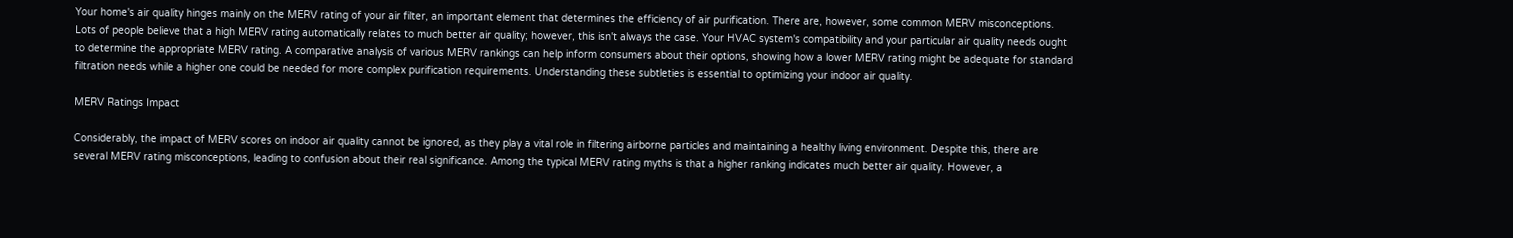Your home's air quality hinges mainly on the MERV rating of your air filter, an important element that determines the efficiency of air purification. There are, however, some common MERV misconceptions. Lots of people believe that a high MERV rating automatically relates to much better air quality; however, this isn't always the case. Your HVAC system's compatibility and your particular air quality needs ought to determine the appropriate MERV rating. A comparative analysis of various MERV rankings can help inform consumers about their options, showing how a lower MERV rating might be adequate for standard filtration needs while a higher one could be needed for more complex purification requirements. Understanding these subtleties is essential to optimizing your indoor air quality.

MERV Ratings Impact

Considerably, the impact of MERV scores on indoor air quality cannot be ignored, as they play a vital role in filtering airborne particles and maintaining a healthy living environment. Despite this, there are several MERV rating misconceptions, leading to confusion about their real significance. Among the typical MERV rating myths is that a higher ranking indicates much better air quality. However, a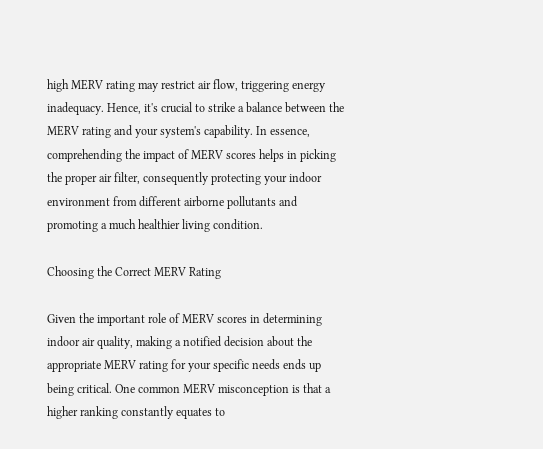high MERV rating may restrict air flow, triggering energy inadequacy. Hence, it's crucial to strike a balance between the MERV rating and your system's capability. In essence, comprehending the impact of MERV scores helps in picking the proper air filter, consequently protecting your indoor environment from different airborne pollutants and promoting a much healthier living condition.

Choosing the Correct MERV Rating

Given the important role of MERV scores in determining indoor air quality, making a notified decision about the appropriate MERV rating for your specific needs ends up being critical. One common MERV misconception is that a higher ranking constantly equates to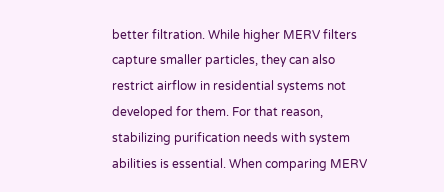better filtration. While higher MERV filters capture smaller particles, they can also restrict airflow in residential systems not developed for them. For that reason, stabilizing purification needs with system abilities is essential. When comparing MERV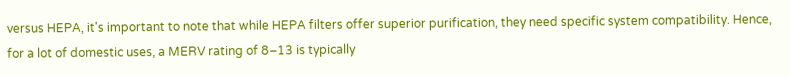versus HEPA, it's important to note that while HEPA filters offer superior purification, they need specific system compatibility. Hence, for a lot of domestic uses, a MERV rating of 8–13 is typically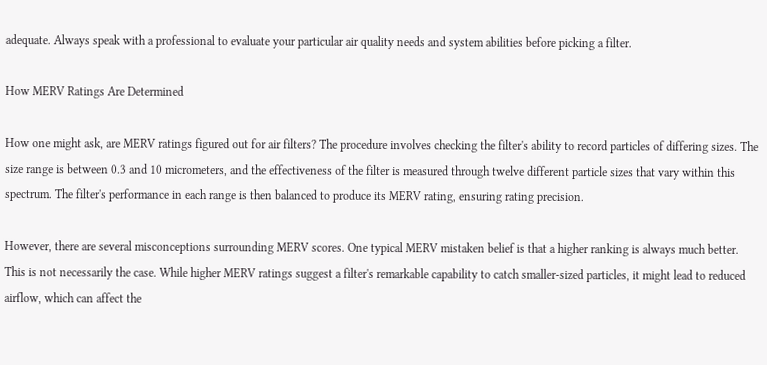adequate. Always speak with a professional to evaluate your particular air quality needs and system abilities before picking a filter.

How MERV Ratings Are Determined

How one might ask, are MERV ratings figured out for air filters? The procedure involves checking the filter's ability to record particles of differing sizes. The size range is between 0.3 and 10 micrometers, and the effectiveness of the filter is measured through twelve different particle sizes that vary within this spectrum. The filter's performance in each range is then balanced to produce its MERV rating, ensuring rating precision.

However, there are several misconceptions surrounding MERV scores. One typical MERV mistaken belief is that a higher ranking is always much better. This is not necessarily the case. While higher MERV ratings suggest a filter's remarkable capability to catch smaller-sized particles, it might lead to reduced airflow, which can affect the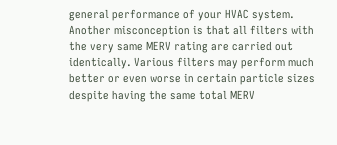general performance of your HVAC system. Another misconception is that all filters with the very same MERV rating are carried out identically. Various filters may perform much better or even worse in certain particle sizes despite having the same total MERV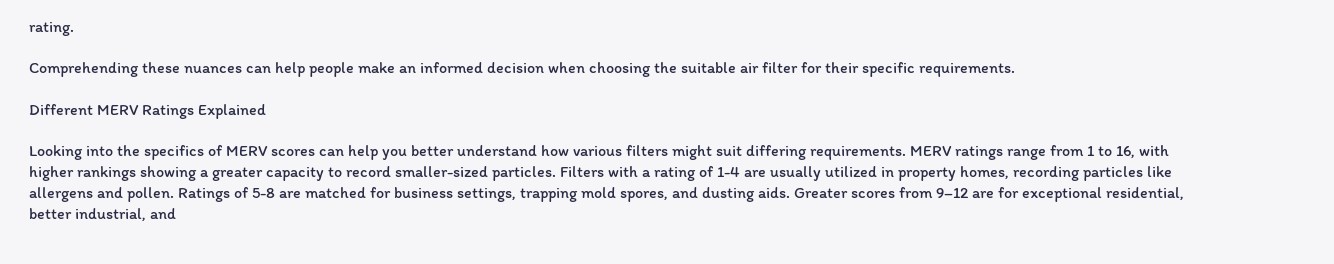rating.

Comprehending these nuances can help people make an informed decision when choosing the suitable air filter for their specific requirements.

Different MERV Ratings Explained

Looking into the specifics of MERV scores can help you better understand how various filters might suit differing requirements. MERV ratings range from 1 to 16, with higher rankings showing a greater capacity to record smaller-sized particles. Filters with a rating of 1-4 are usually utilized in property homes, recording particles like allergens and pollen. Ratings of 5-8 are matched for business settings, trapping mold spores, and dusting aids. Greater scores from 9–12 are for exceptional residential, better industrial, and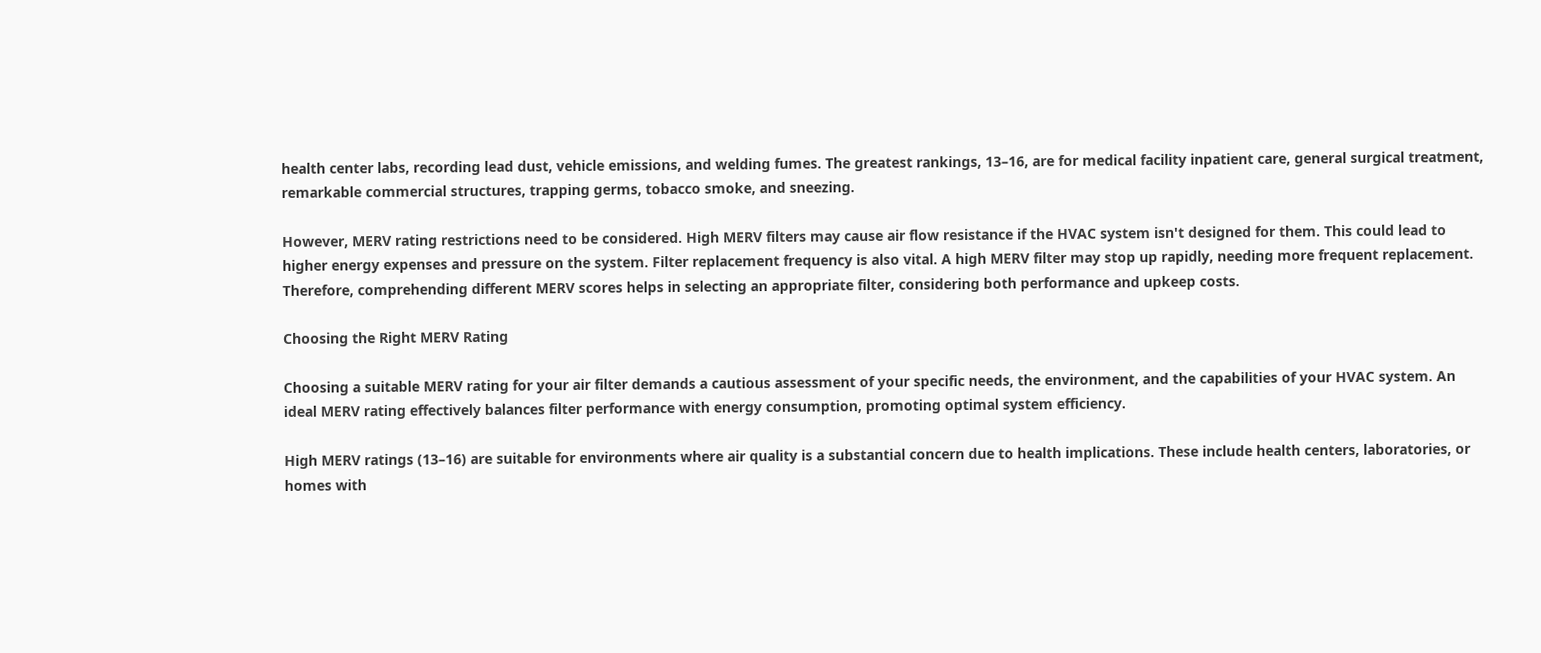health center labs, recording lead dust, vehicle emissions, and welding fumes. The greatest rankings, 13–16, are for medical facility inpatient care, general surgical treatment, remarkable commercial structures, trapping germs, tobacco smoke, and sneezing.

However, MERV rating restrictions need to be considered. High MERV filters may cause air flow resistance if the HVAC system isn't designed for them. This could lead to higher energy expenses and pressure on the system. Filter replacement frequency is also vital. A high MERV filter may stop up rapidly, needing more frequent replacement. Therefore, comprehending different MERV scores helps in selecting an appropriate filter, considering both performance and upkeep costs.

Choosing the Right MERV Rating

Choosing a suitable MERV rating for your air filter demands a cautious assessment of your specific needs, the environment, and the capabilities of your HVAC system. An ideal MERV rating effectively balances filter performance with energy consumption, promoting optimal system efficiency.

High MERV ratings (13–16) are suitable for environments where air quality is a substantial concern due to health implications. These include health centers, laboratories, or homes with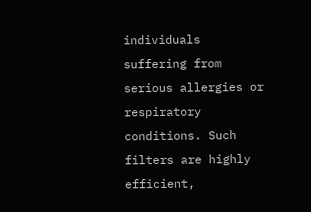individuals suffering from serious allergies or respiratory conditions. Such filters are highly efficient,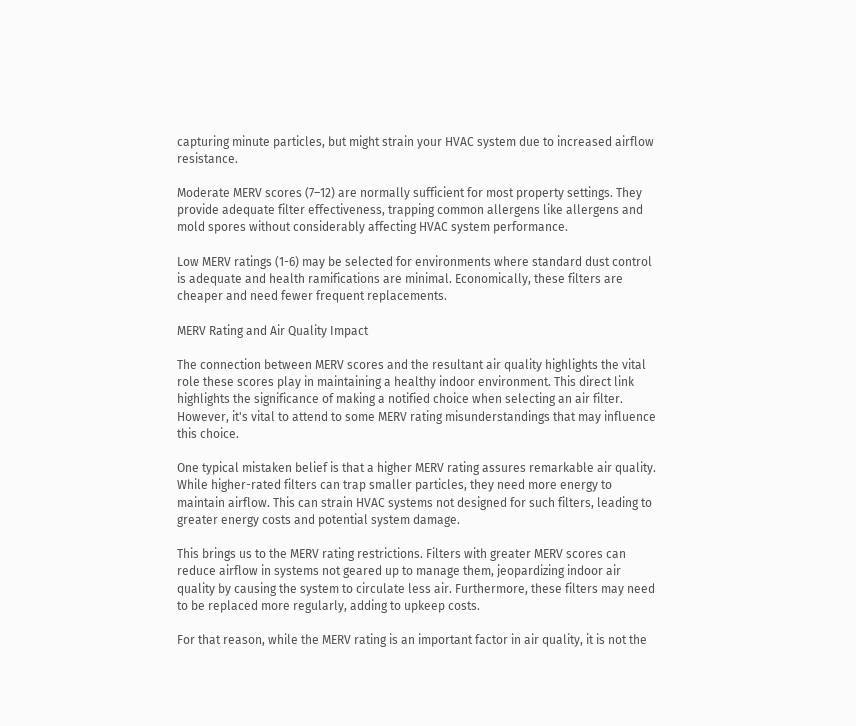capturing minute particles, but might strain your HVAC system due to increased airflow resistance.

Moderate MERV scores (7–12) are normally sufficient for most property settings. They provide adequate filter effectiveness, trapping common allergens like allergens and mold spores without considerably affecting HVAC system performance.

Low MERV ratings (1-6) may be selected for environments where standard dust control is adequate and health ramifications are minimal. Economically, these filters are cheaper and need fewer frequent replacements.

MERV Rating and Air Quality Impact

The connection between MERV scores and the resultant air quality highlights the vital role these scores play in maintaining a healthy indoor environment. This direct link highlights the significance of making a notified choice when selecting an air filter. However, it's vital to attend to some MERV rating misunderstandings that may influence this choice.

One typical mistaken belief is that a higher MERV rating assures remarkable air quality. While higher-rated filters can trap smaller particles, they need more energy to maintain airflow. This can strain HVAC systems not designed for such filters, leading to greater energy costs and potential system damage.

This brings us to the MERV rating restrictions. Filters with greater MERV scores can reduce airflow in systems not geared up to manage them, jeopardizing indoor air quality by causing the system to circulate less air. Furthermore, these filters may need to be replaced more regularly, adding to upkeep costs.

For that reason, while the MERV rating is an important factor in air quality, it is not the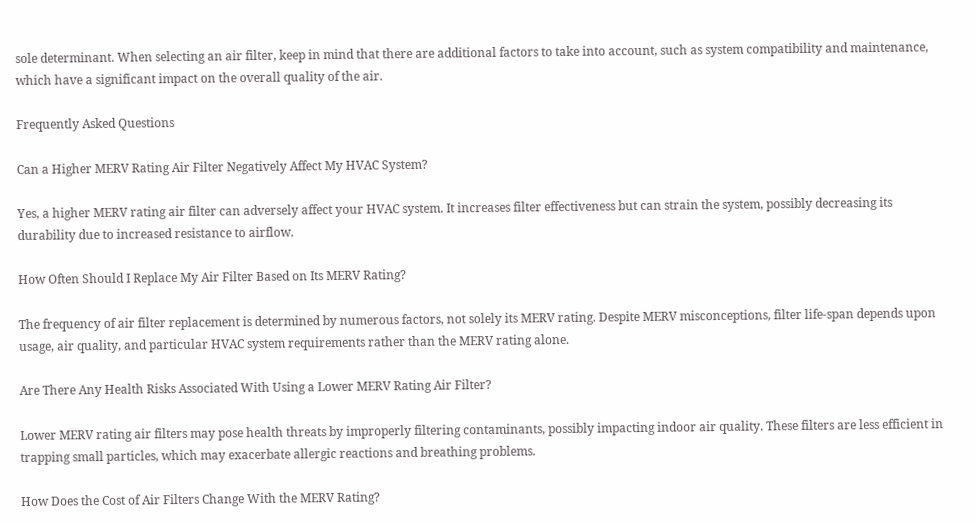sole determinant. When selecting an air filter, keep in mind that there are additional factors to take into account, such as system compatibility and maintenance, which have a significant impact on the overall quality of the air.

Frequently Asked Questions

Can a Higher MERV Rating Air Filter Negatively Affect My HVAC System?

Yes, a higher MERV rating air filter can adversely affect your HVAC system. It increases filter effectiveness but can strain the system, possibly decreasing its durability due to increased resistance to airflow.

How Often Should I Replace My Air Filter Based on Its MERV Rating?

The frequency of air filter replacement is determined by numerous factors, not solely its MERV rating. Despite MERV misconceptions, filter life-span depends upon usage, air quality, and particular HVAC system requirements rather than the MERV rating alone.

Are There Any Health Risks Associated With Using a Lower MERV Rating Air Filter?

Lower MERV rating air filters may pose health threats by improperly filtering contaminants, possibly impacting indoor air quality. These filters are less efficient in trapping small particles, which may exacerbate allergic reactions and breathing problems.

How Does the Cost of Air Filters Change With the MERV Rating?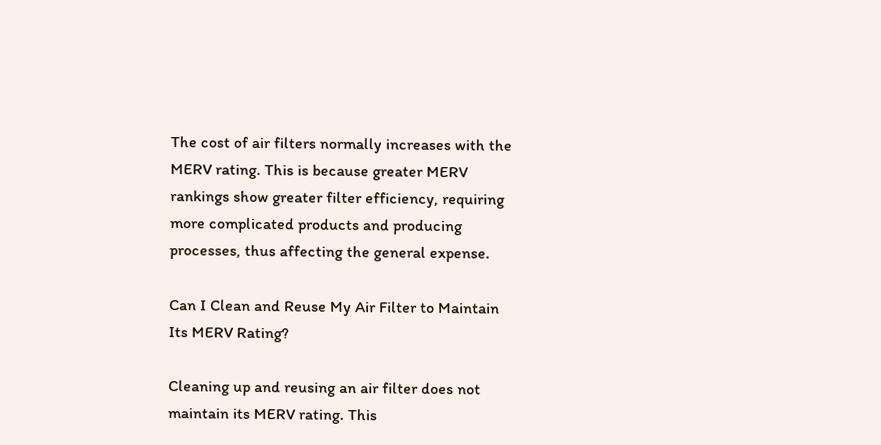The cost of air filters normally increases with the MERV rating. This is because greater MERV rankings show greater filter efficiency, requiring more complicated products and producing processes, thus affecting the general expense.

Can I Clean and Reuse My Air Filter to Maintain Its MERV Rating?

Cleaning up and reusing an air filter does not maintain its MERV rating. This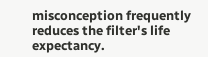misconception frequently reduces the filter's life expectancy.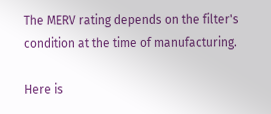The MERV rating depends on the filter's condition at the time of manufacturing.

Here is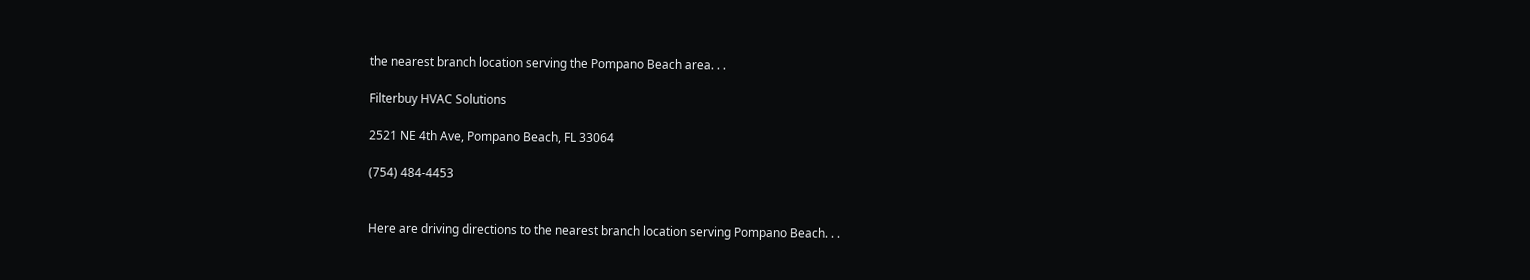the nearest branch location serving the Pompano Beach area. . .

Filterbuy HVAC Solutions

2521 NE 4th Ave, Pompano Beach, FL 33064

(754) 484-4453


Here are driving directions to the nearest branch location serving Pompano Beach. . .